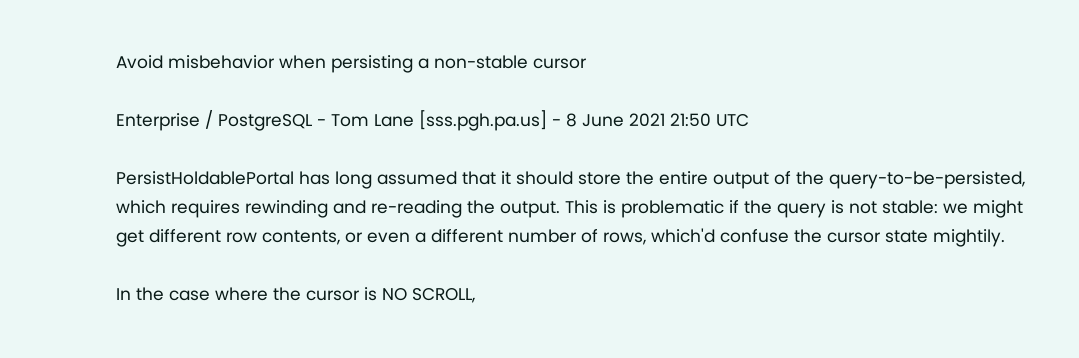Avoid misbehavior when persisting a non-stable cursor

Enterprise / PostgreSQL - Tom Lane [sss.pgh.pa.us] - 8 June 2021 21:50 UTC

PersistHoldablePortal has long assumed that it should store the entire output of the query-to-be-persisted, which requires rewinding and re-reading the output. This is problematic if the query is not stable: we might get different row contents, or even a different number of rows, which'd confuse the cursor state mightily.

In the case where the cursor is NO SCROLL,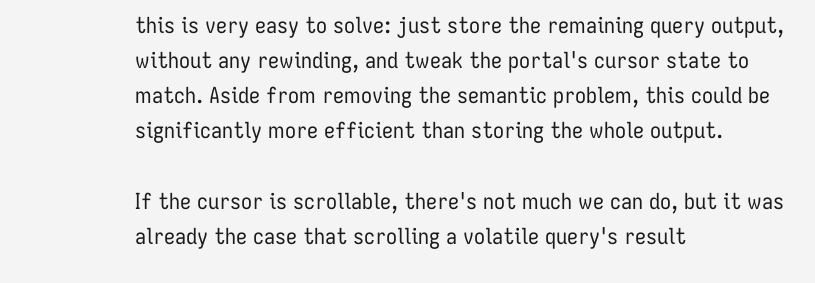this is very easy to solve: just store the remaining query output, without any rewinding, and tweak the portal's cursor state to match. Aside from removing the semantic problem, this could be significantly more efficient than storing the whole output.

If the cursor is scrollable, there's not much we can do, but it was already the case that scrolling a volatile query's result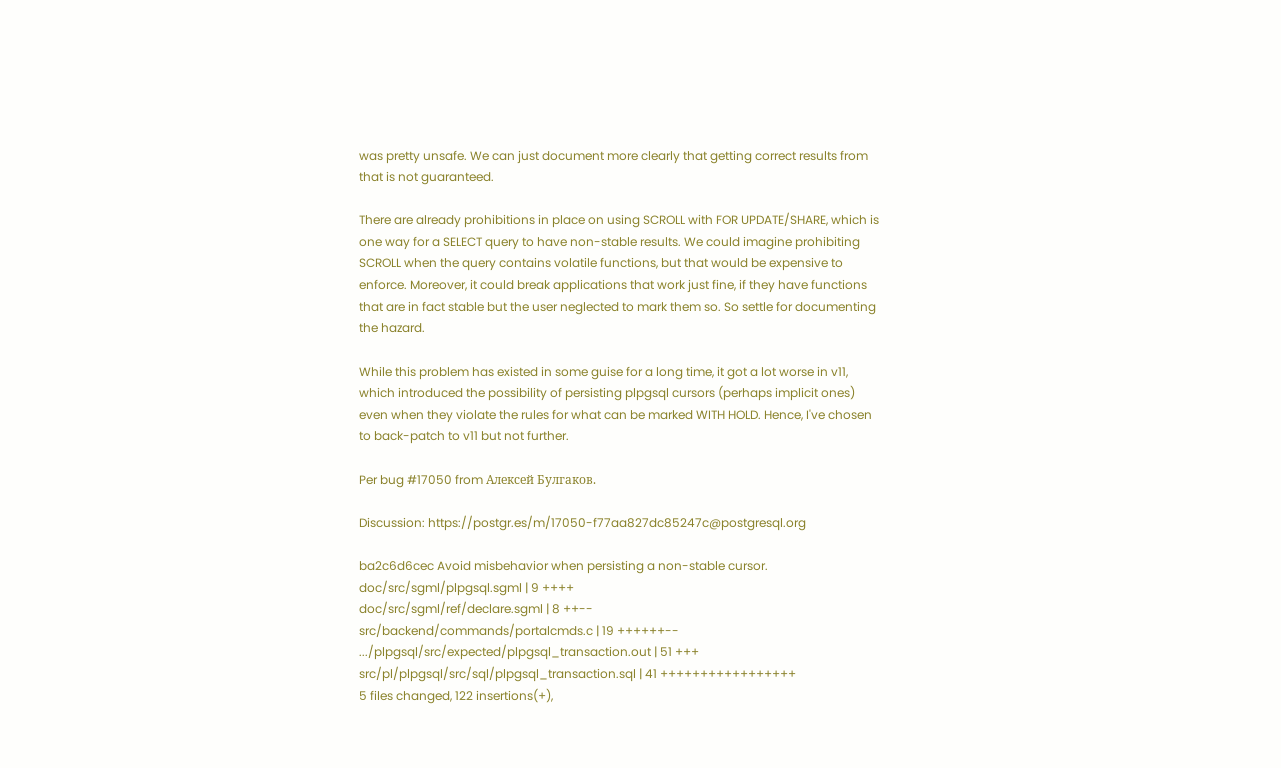was pretty unsafe. We can just document more clearly that getting correct results from that is not guaranteed.

There are already prohibitions in place on using SCROLL with FOR UPDATE/SHARE, which is one way for a SELECT query to have non-stable results. We could imagine prohibiting SCROLL when the query contains volatile functions, but that would be expensive to enforce. Moreover, it could break applications that work just fine, if they have functions that are in fact stable but the user neglected to mark them so. So settle for documenting the hazard.

While this problem has existed in some guise for a long time, it got a lot worse in v11, which introduced the possibility of persisting plpgsql cursors (perhaps implicit ones) even when they violate the rules for what can be marked WITH HOLD. Hence, I've chosen to back-patch to v11 but not further.

Per bug #17050 from Алексей Булгаков.

Discussion: https://postgr.es/m/17050-f77aa827dc85247c@postgresql.org

ba2c6d6cec Avoid misbehavior when persisting a non-stable cursor.
doc/src/sgml/plpgsql.sgml | 9 ++++
doc/src/sgml/ref/declare.sgml | 8 ++--
src/backend/commands/portalcmds.c | 19 ++++++--
.../plpgsql/src/expected/plpgsql_transaction.out | 51 +++
src/pl/plpgsql/src/sql/plpgsql_transaction.sql | 41 +++++++++++++++++
5 files changed, 122 insertions(+),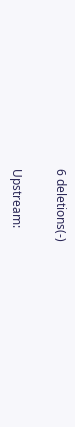6 deletions(-)

Upstream: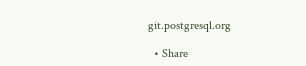git.postgresql.org

  • Share